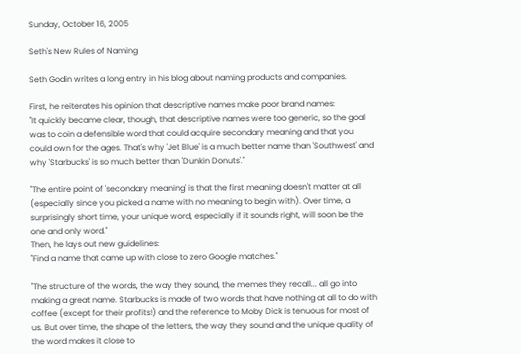Sunday, October 16, 2005

Seth's New Rules of Naming

Seth Godin writes a long entry in his blog about naming products and companies.

First, he reiterates his opinion that descriptive names make poor brand names:
"It quickly became clear, though, that descriptive names were too generic, so the goal was to coin a defensible word that could acquire secondary meaning and that you could own for the ages. That's why 'Jet Blue' is a much better name than 'Southwest' and why 'Starbucks' is so much better than 'Dunkin Donuts'."

"The entire point of 'secondary meaning' is that the first meaning doesn't matter at all (especially since you picked a name with no meaning to begin with). Over time, a surprisingly short time, your unique word, especially if it sounds right, will soon be the one and only word."
Then, he lays out new guidelines:
"Find a name that came up with close to zero Google matches."

"The structure of the words, the way they sound, the memes they recall... all go into making a great name. Starbucks is made of two words that have nothing at all to do with coffee (except for their profits!) and the reference to Moby Dick is tenuous for most of us. But over time, the shape of the letters, the way they sound and the unique quality of the word makes it close to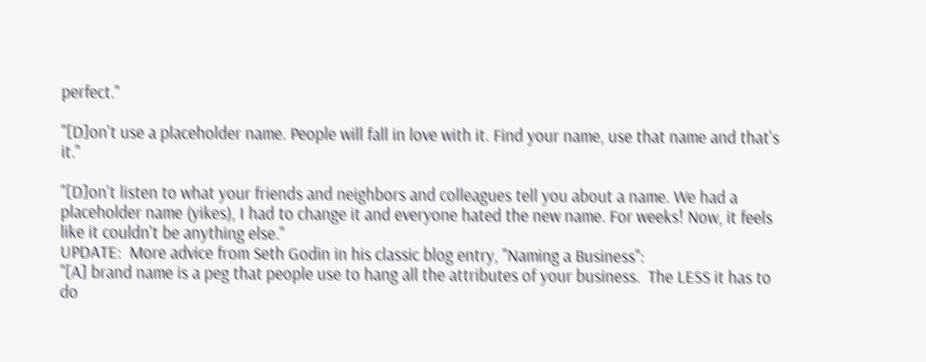perfect."

"[D]on't use a placeholder name. People will fall in love with it. Find your name, use that name and that's it."

"[D]on't listen to what your friends and neighbors and colleagues tell you about a name. We had a placeholder name (yikes), I had to change it and everyone hated the new name. For weeks! Now, it feels like it couldn't be anything else."
UPDATE:  More advice from Seth Godin in his classic blog entry, "Naming a Business":
"[A] brand name is a peg that people use to hang all the attributes of your business.  The LESS it has to do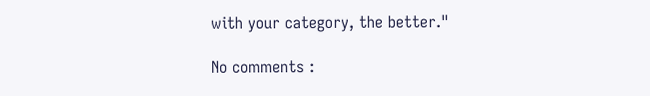with your category, the better."

No comments :